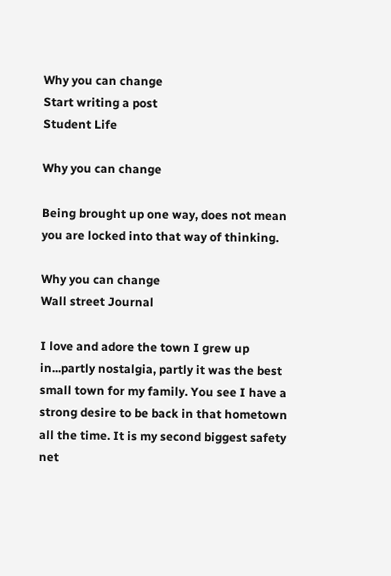Why you can change
Start writing a post
Student Life

Why you can change

Being brought up one way, does not mean you are locked into that way of thinking.

Why you can change
Wall street Journal

I love and adore the town I grew up in...partly nostalgia, partly it was the best small town for my family. You see I have a strong desire to be back in that hometown all the time. It is my second biggest safety net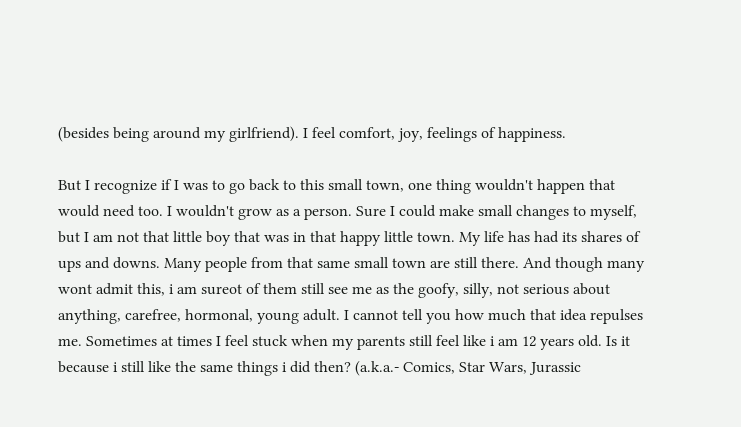(besides being around my girlfriend). I feel comfort, joy, feelings of happiness.

But I recognize if I was to go back to this small town, one thing wouldn't happen that would need too. I wouldn't grow as a person. Sure I could make small changes to myself, but I am not that little boy that was in that happy little town. My life has had its shares of ups and downs. Many people from that same small town are still there. And though many wont admit this, i am sureot of them still see me as the goofy, silly, not serious about anything, carefree, hormonal, young adult. I cannot tell you how much that idea repulses me. Sometimes at times I feel stuck when my parents still feel like i am 12 years old. Is it because i still like the same things i did then? (a.k.a.- Comics, Star Wars, Jurassic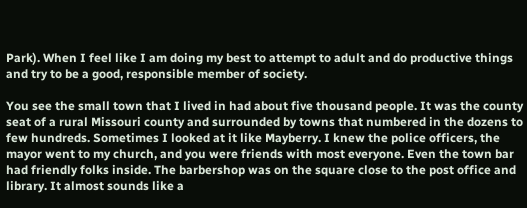Park). When I feel like I am doing my best to attempt to adult and do productive things and try to be a good, responsible member of society.

You see the small town that I lived in had about five thousand people. It was the county seat of a rural Missouri county and surrounded by towns that numbered in the dozens to few hundreds. Sometimes I looked at it like Mayberry. I knew the police officers, the mayor went to my church, and you were friends with most everyone. Even the town bar had friendly folks inside. The barbershop was on the square close to the post office and library. It almost sounds like a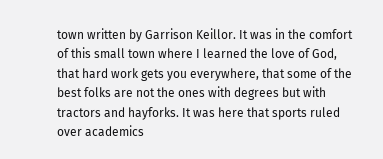town written by Garrison Keillor. It was in the comfort of this small town where I learned the love of God, that hard work gets you everywhere, that some of the best folks are not the ones with degrees but with tractors and hayforks. It was here that sports ruled over academics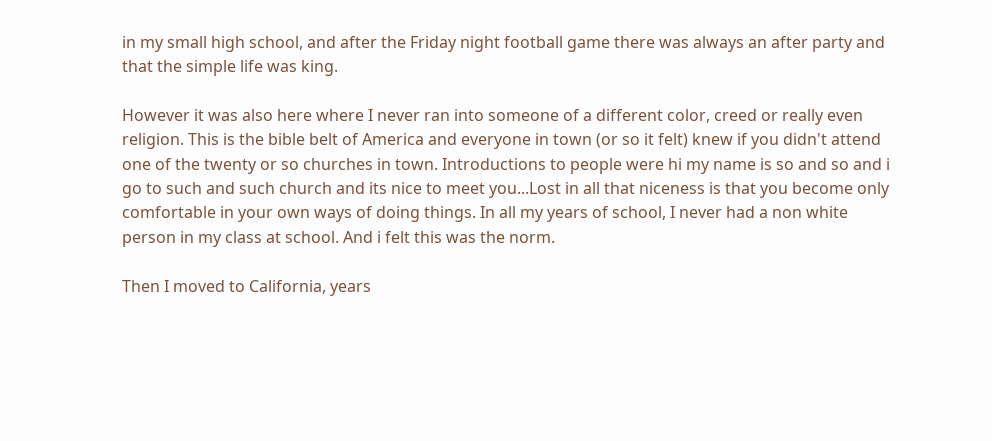in my small high school, and after the Friday night football game there was always an after party and that the simple life was king.

However it was also here where I never ran into someone of a different color, creed or really even religion. This is the bible belt of America and everyone in town (or so it felt) knew if you didn't attend one of the twenty or so churches in town. Introductions to people were hi my name is so and so and i go to such and such church and its nice to meet you...Lost in all that niceness is that you become only comfortable in your own ways of doing things. In all my years of school, I never had a non white person in my class at school. And i felt this was the norm.

Then I moved to California, years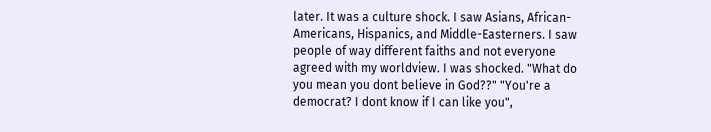later. It was a culture shock. I saw Asians, African-Americans, Hispanics, and Middle-Easterners. I saw people of way different faiths and not everyone agreed with my worldview. I was shocked. "What do you mean you dont believe in God??" "You're a democrat? I dont know if I can like you",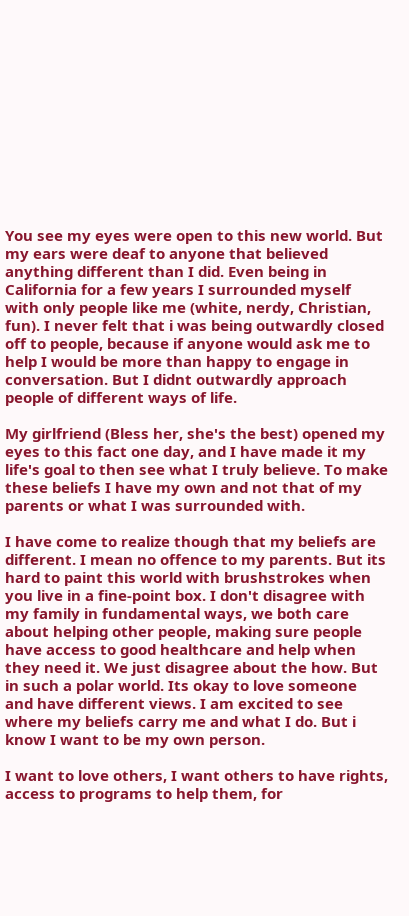You see my eyes were open to this new world. But my ears were deaf to anyone that believed anything different than I did. Even being in California for a few years I surrounded myself with only people like me (white, nerdy, Christian, fun). I never felt that i was being outwardly closed off to people, because if anyone would ask me to help I would be more than happy to engage in conversation. But I didnt outwardly approach people of different ways of life.

My girlfriend (Bless her, she's the best) opened my eyes to this fact one day, and I have made it my life's goal to then see what I truly believe. To make these beliefs I have my own and not that of my parents or what I was surrounded with.

I have come to realize though that my beliefs are different. I mean no offence to my parents. But its hard to paint this world with brushstrokes when you live in a fine-point box. I don't disagree with my family in fundamental ways, we both care about helping other people, making sure people have access to good healthcare and help when they need it. We just disagree about the how. But in such a polar world. Its okay to love someone and have different views. I am excited to see where my beliefs carry me and what I do. But i know I want to be my own person.

I want to love others, I want others to have rights, access to programs to help them, for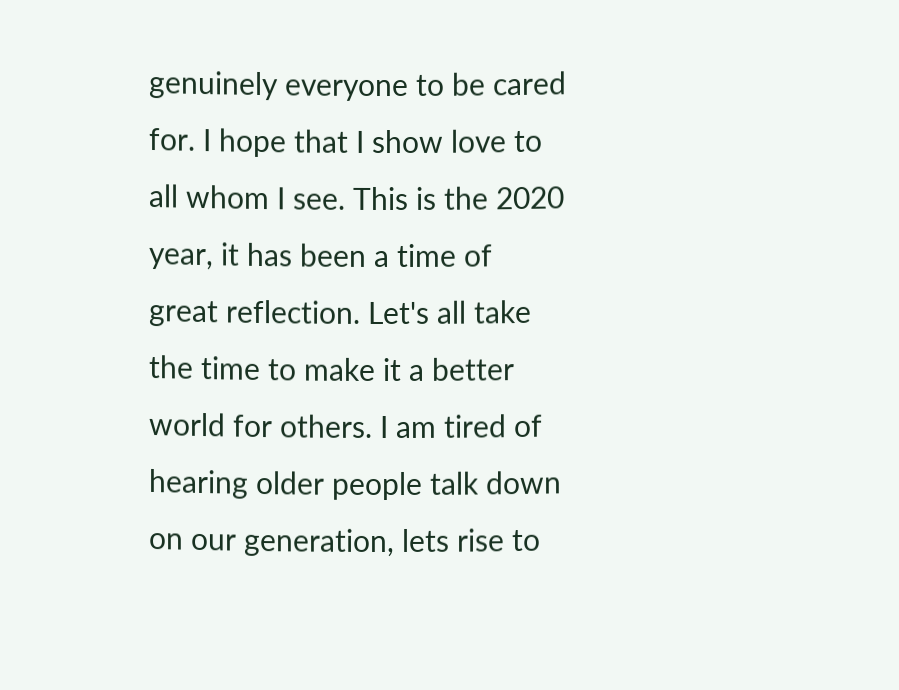genuinely everyone to be cared for. I hope that I show love to all whom I see. This is the 2020 year, it has been a time of great reflection. Let's all take the time to make it a better world for others. I am tired of hearing older people talk down on our generation, lets rise to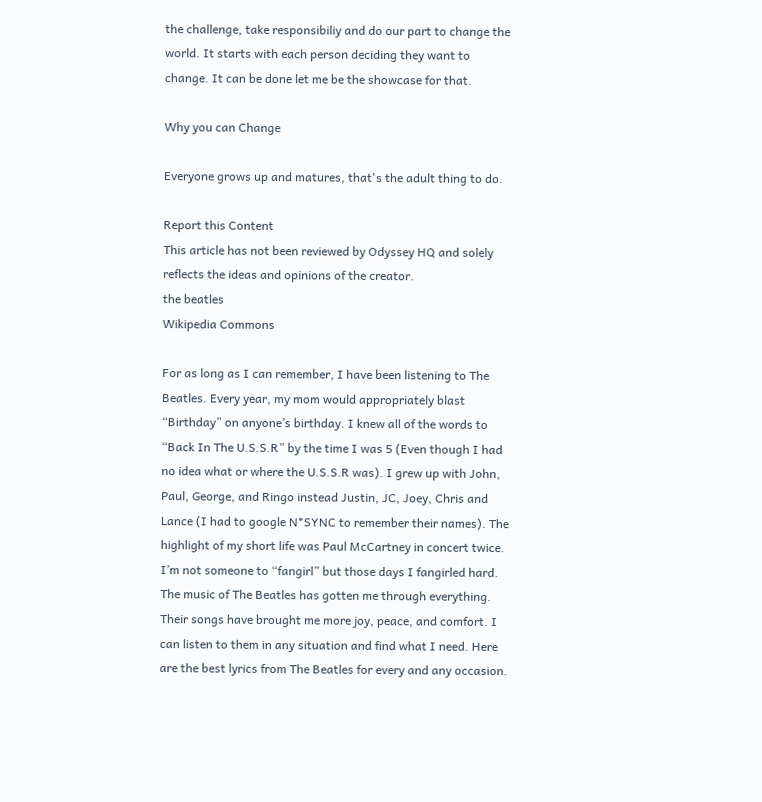the challenge, take responsibiliy and do our part to change the world. It starts with each person deciding they want to change. It can be done let me be the showcase for that.

Why you can Change

Everyone grows up and matures, that's the adult thing to do.

Report this Content
This article has not been reviewed by Odyssey HQ and solely reflects the ideas and opinions of the creator.
the beatles
Wikipedia Commons

For as long as I can remember, I have been listening to The Beatles. Every year, my mom would appropriately blast “Birthday” on anyone’s birthday. I knew all of the words to “Back In The U.S.S.R” by the time I was 5 (Even though I had no idea what or where the U.S.S.R was). I grew up with John, Paul, George, and Ringo instead Justin, JC, Joey, Chris and Lance (I had to google N*SYNC to remember their names). The highlight of my short life was Paul McCartney in concert twice. I’m not someone to “fangirl” but those days I fangirled hard. The music of The Beatles has gotten me through everything. Their songs have brought me more joy, peace, and comfort. I can listen to them in any situation and find what I need. Here are the best lyrics from The Beatles for every and any occasion.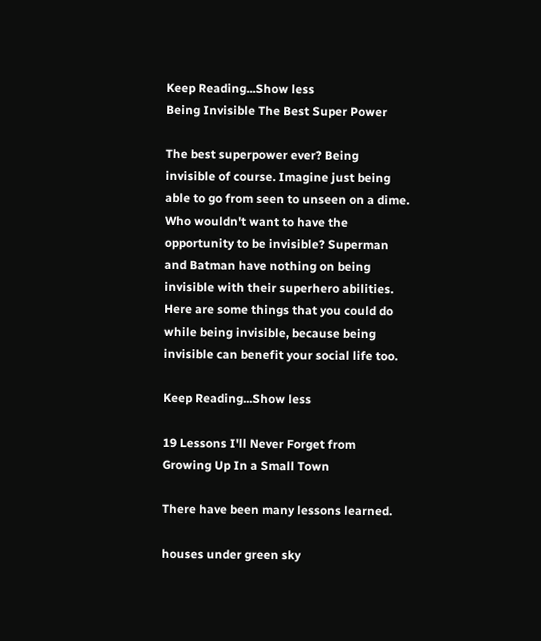Keep Reading...Show less
Being Invisible The Best Super Power

The best superpower ever? Being invisible of course. Imagine just being able to go from seen to unseen on a dime. Who wouldn't want to have the opportunity to be invisible? Superman and Batman have nothing on being invisible with their superhero abilities. Here are some things that you could do while being invisible, because being invisible can benefit your social life too.

Keep Reading...Show less

19 Lessons I'll Never Forget from Growing Up In a Small Town

There have been many lessons learned.

houses under green sky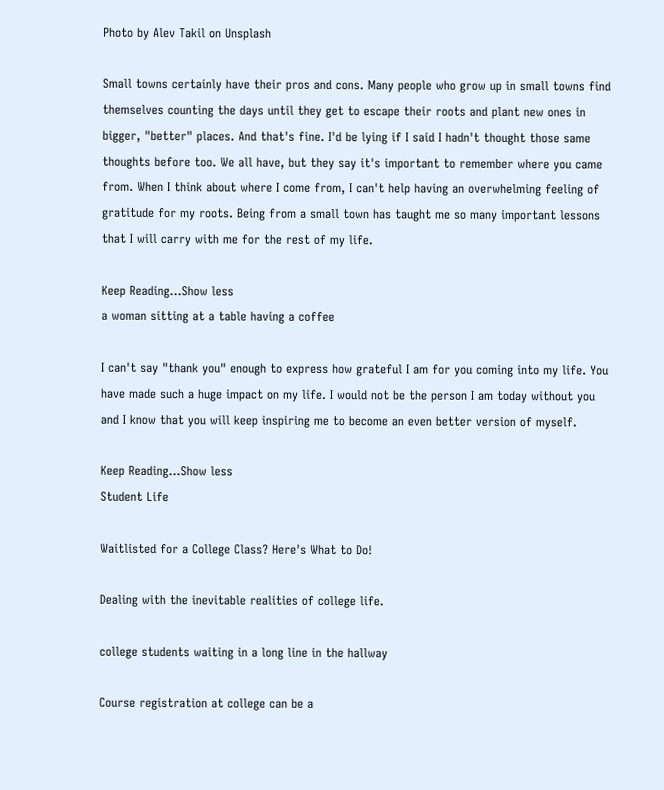Photo by Alev Takil on Unsplash

Small towns certainly have their pros and cons. Many people who grow up in small towns find themselves counting the days until they get to escape their roots and plant new ones in bigger, "better" places. And that's fine. I'd be lying if I said I hadn't thought those same thoughts before too. We all have, but they say it's important to remember where you came from. When I think about where I come from, I can't help having an overwhelming feeling of gratitude for my roots. Being from a small town has taught me so many important lessons that I will carry with me for the rest of my life.

Keep Reading...Show less
a woman sitting at a table having a coffee

I can't say "thank you" enough to express how grateful I am for you coming into my life. You have made such a huge impact on my life. I would not be the person I am today without you and I know that you will keep inspiring me to become an even better version of myself.

Keep Reading...Show less
Student Life

Waitlisted for a College Class? Here's What to Do!

Dealing with the inevitable realities of college life.

college students waiting in a long line in the hallway

Course registration at college can be a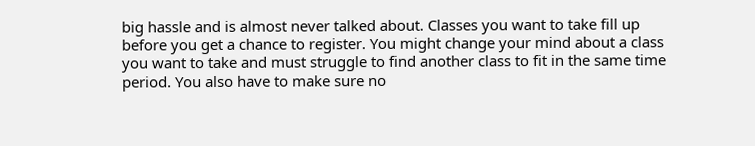big hassle and is almost never talked about. Classes you want to take fill up before you get a chance to register. You might change your mind about a class you want to take and must struggle to find another class to fit in the same time period. You also have to make sure no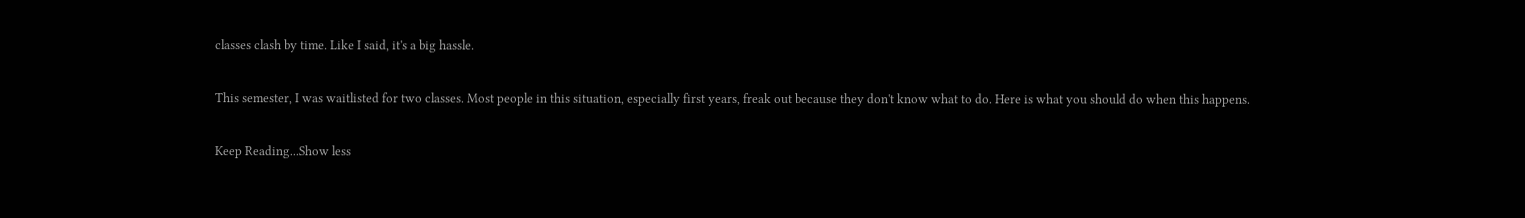classes clash by time. Like I said, it's a big hassle.

This semester, I was waitlisted for two classes. Most people in this situation, especially first years, freak out because they don't know what to do. Here is what you should do when this happens.

Keep Reading...Show less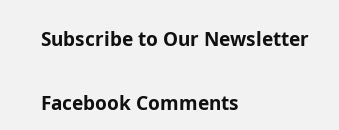Subscribe to Our Newsletter

Facebook Comments